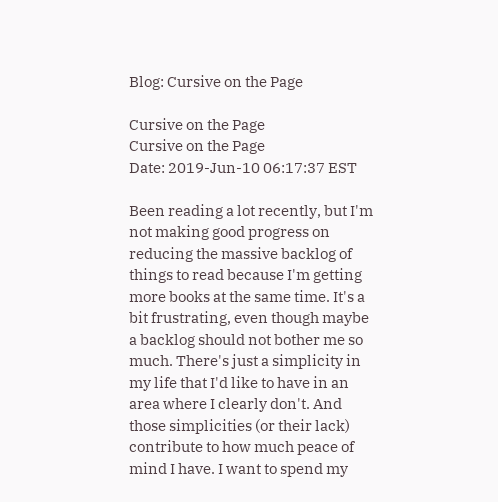Blog: Cursive on the Page

Cursive on the Page
Cursive on the Page
Date: 2019-Jun-10 06:17:37 EST

Been reading a lot recently, but I'm not making good progress on reducing the massive backlog of things to read because I'm getting more books at the same time. It's a bit frustrating, even though maybe a backlog should not bother me so much. There's just a simplicity in my life that I'd like to have in an area where I clearly don't. And those simplicities (or their lack) contribute to how much peace of mind I have. I want to spend my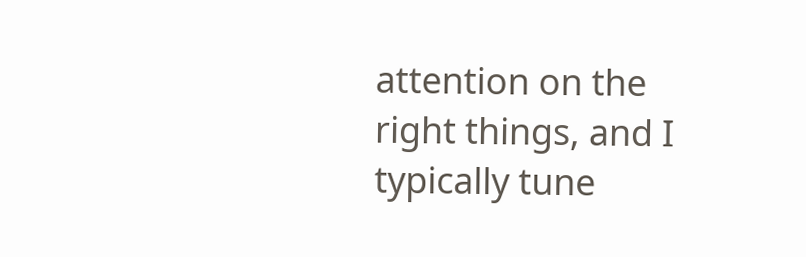attention on the right things, and I typically tune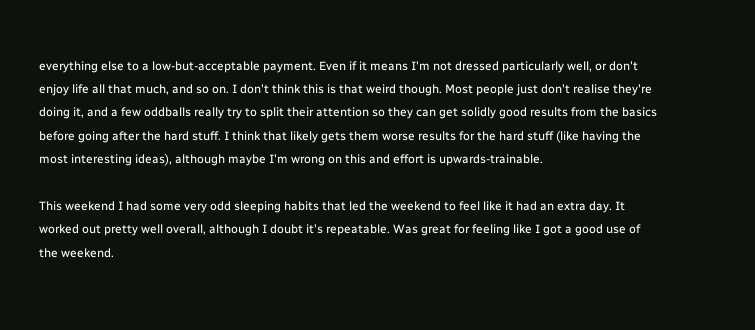everything else to a low-but-acceptable payment. Even if it means I'm not dressed particularly well, or don't enjoy life all that much, and so on. I don't think this is that weird though. Most people just don't realise they're doing it, and a few oddballs really try to split their attention so they can get solidly good results from the basics before going after the hard stuff. I think that likely gets them worse results for the hard stuff (like having the most interesting ideas), although maybe I'm wrong on this and effort is upwards-trainable.

This weekend I had some very odd sleeping habits that led the weekend to feel like it had an extra day. It worked out pretty well overall, although I doubt it's repeatable. Was great for feeling like I got a good use of the weekend.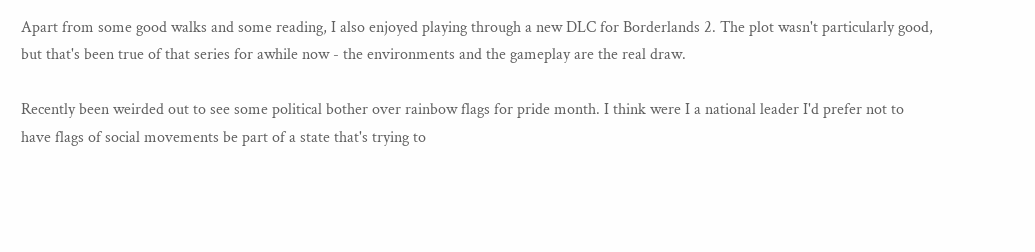Apart from some good walks and some reading, I also enjoyed playing through a new DLC for Borderlands 2. The plot wasn't particularly good, but that's been true of that series for awhile now - the environments and the gameplay are the real draw.

Recently been weirded out to see some political bother over rainbow flags for pride month. I think were I a national leader I'd prefer not to have flags of social movements be part of a state that's trying to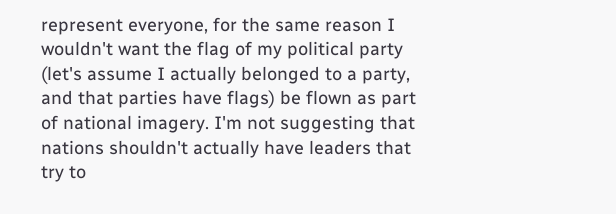represent everyone, for the same reason I wouldn't want the flag of my political party (let's assume I actually belonged to a party, and that parties have flags) be flown as part of national imagery. I'm not suggesting that nations shouldn't actually have leaders that try to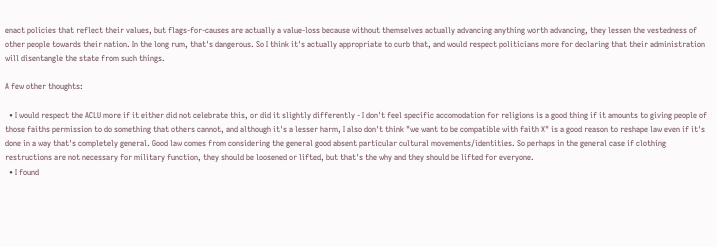enact policies that reflect their values, but flags-for-causes are actually a value-loss because without themselves actually advancing anything worth advancing, they lessen the vestedness of other people towards their nation. In the long rum, that's dangerous. So I think it's actually appropriate to curb that, and would respect politicians more for declaring that their administration will disentangle the state from such things.

A few other thoughts:

  • I would respect the ACLU more if it either did not celebrate this, or did it slightly differently - I don't feel specific accomodation for religions is a good thing if it amounts to giving people of those faiths permission to do something that others cannot, and although it's a lesser harm, I also don't think "we want to be compatible with faith X" is a good reason to reshape law even if it's done in a way that's completely general. Good law comes from considering the general good absent particular cultural movements/identities. So perhaps in the general case if clothing restructions are not necessary for military function, they should be loosened or lifted, but that's the why and they should be lifted for everyone.
  • I found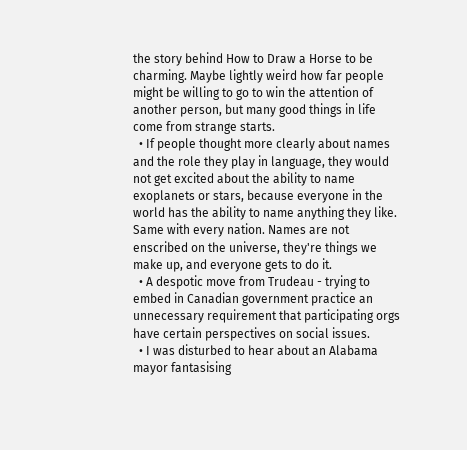the story behind How to Draw a Horse to be charming. Maybe lightly weird how far people might be willing to go to win the attention of another person, but many good things in life come from strange starts.
  • If people thought more clearly about names and the role they play in language, they would not get excited about the ability to name exoplanets or stars, because everyone in the world has the ability to name anything they like. Same with every nation. Names are not enscribed on the universe, they're things we make up, and everyone gets to do it.
  • A despotic move from Trudeau - trying to embed in Canadian government practice an unnecessary requirement that participating orgs have certain perspectives on social issues.
  • I was disturbed to hear about an Alabama mayor fantasising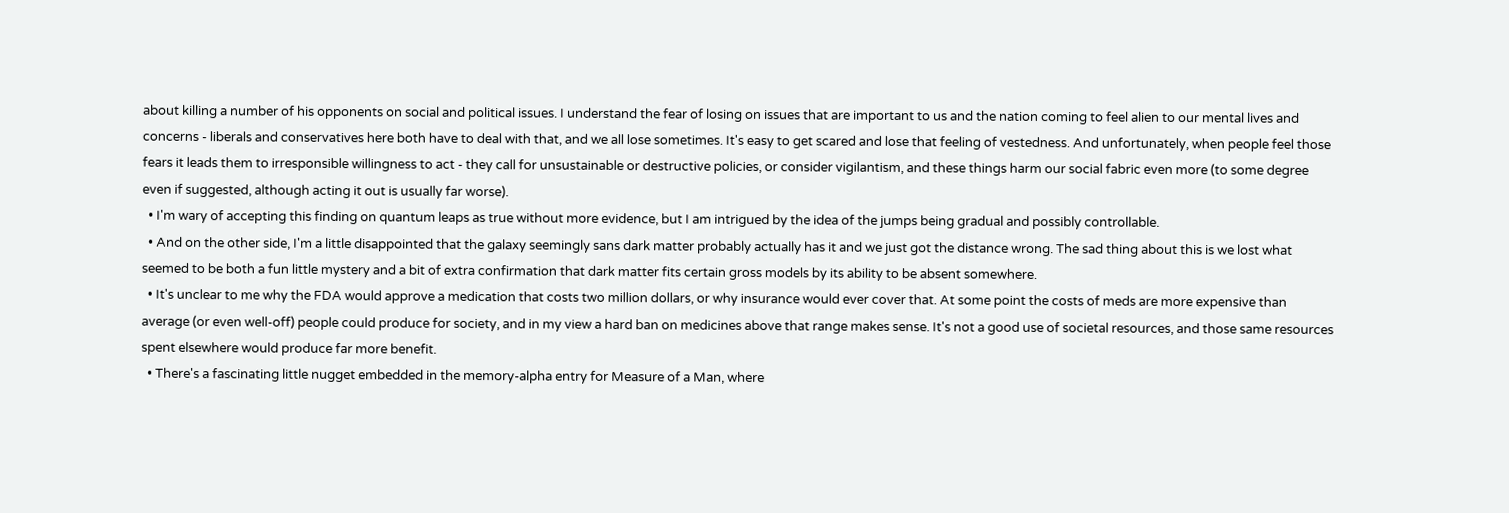about killing a number of his opponents on social and political issues. I understand the fear of losing on issues that are important to us and the nation coming to feel alien to our mental lives and concerns - liberals and conservatives here both have to deal with that, and we all lose sometimes. It's easy to get scared and lose that feeling of vestedness. And unfortunately, when people feel those fears it leads them to irresponsible willingness to act - they call for unsustainable or destructive policies, or consider vigilantism, and these things harm our social fabric even more (to some degree even if suggested, although acting it out is usually far worse).
  • I'm wary of accepting this finding on quantum leaps as true without more evidence, but I am intrigued by the idea of the jumps being gradual and possibly controllable.
  • And on the other side, I'm a little disappointed that the galaxy seemingly sans dark matter probably actually has it and we just got the distance wrong. The sad thing about this is we lost what seemed to be both a fun little mystery and a bit of extra confirmation that dark matter fits certain gross models by its ability to be absent somewhere.
  • It's unclear to me why the FDA would approve a medication that costs two million dollars, or why insurance would ever cover that. At some point the costs of meds are more expensive than average (or even well-off) people could produce for society, and in my view a hard ban on medicines above that range makes sense. It's not a good use of societal resources, and those same resources spent elsewhere would produce far more benefit.
  • There's a fascinating little nugget embedded in the memory-alpha entry for Measure of a Man, where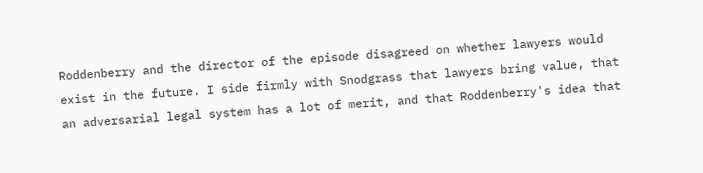Roddenberry and the director of the episode disagreed on whether lawyers would exist in the future. I side firmly with Snodgrass that lawyers bring value, that an adversarial legal system has a lot of merit, and that Roddenberry's idea that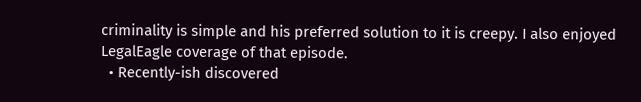criminality is simple and his preferred solution to it is creepy. I also enjoyed LegalEagle coverage of that episode.
  • Recently-ish discovered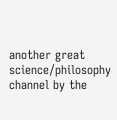another great science/philosophy channel by the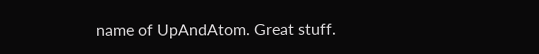name of UpAndAtom. Great stuff.